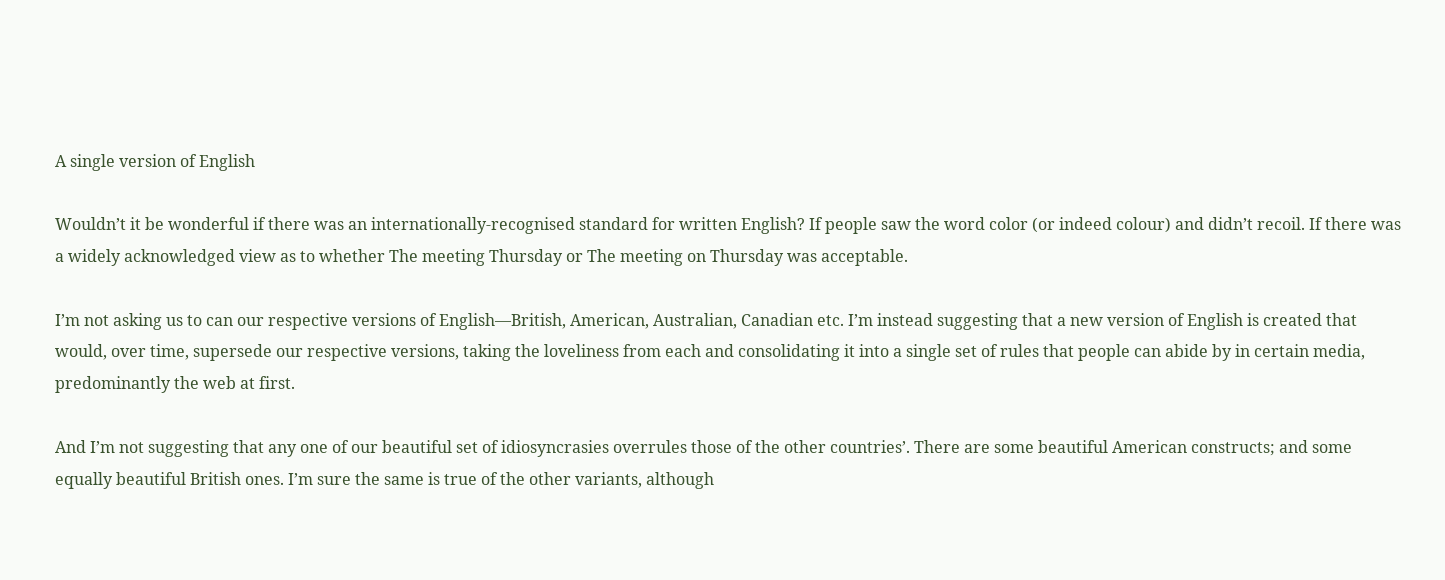A single version of English

Wouldn’t it be wonderful if there was an internationally-recognised standard for written English? If people saw the word color (or indeed colour) and didn’t recoil. If there was a widely acknowledged view as to whether The meeting Thursday or The meeting on Thursday was acceptable.

I’m not asking us to can our respective versions of English—British, American, Australian, Canadian etc. I’m instead suggesting that a new version of English is created that would, over time, supersede our respective versions, taking the loveliness from each and consolidating it into a single set of rules that people can abide by in certain media, predominantly the web at first.

And I’m not suggesting that any one of our beautiful set of idiosyncrasies overrules those of the other countries’. There are some beautiful American constructs; and some equally beautiful British ones. I’m sure the same is true of the other variants, although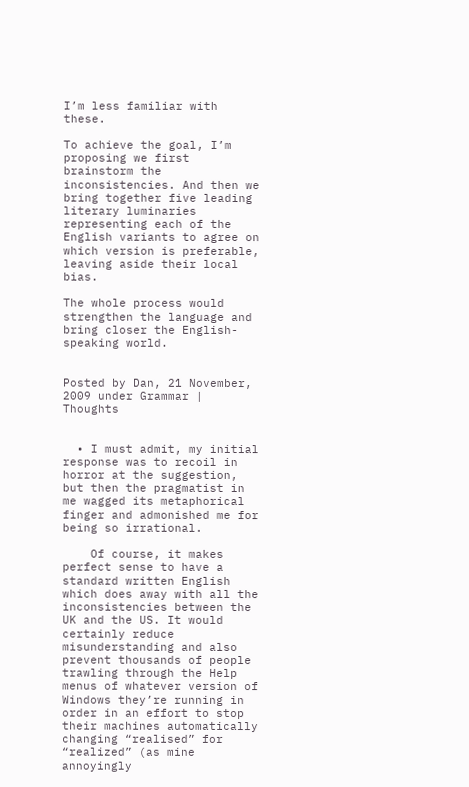I’m less familiar with these.

To achieve the goal, I’m proposing we first brainstorm the inconsistencies. And then we bring together five leading literary luminaries representing each of the English variants to agree on which version is preferable, leaving aside their local bias.

The whole process would strengthen the language and bring closer the English-speaking world.


Posted by Dan, 21 November, 2009 under Grammar | Thoughts


  • I must admit, my initial response was to recoil in horror at the suggestion, but then the pragmatist in me wagged its metaphorical finger and admonished me for being so irrational.

    Of course, it makes perfect sense to have a standard written English which does away with all the inconsistencies between the UK and the US. It would certainly reduce misunderstanding and also prevent thousands of people trawling through the Help menus of whatever version of Windows they’re running in order in an effort to stop their machines automatically changing “realised” for “realized” (as mine annoyingly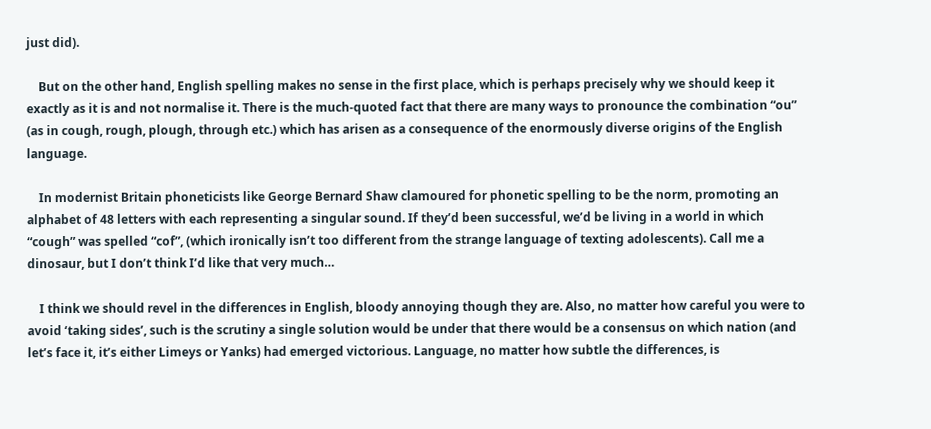just did).

    But on the other hand, English spelling makes no sense in the first place, which is perhaps precisely why we should keep it exactly as it is and not normalise it. There is the much-quoted fact that there are many ways to pronounce the combination “ou” (as in cough, rough, plough, through etc.) which has arisen as a consequence of the enormously diverse origins of the English language.

    In modernist Britain phoneticists like George Bernard Shaw clamoured for phonetic spelling to be the norm, promoting an alphabet of 48 letters with each representing a singular sound. If they’d been successful, we’d be living in a world in which “cough” was spelled “cof”, (which ironically isn’t too different from the strange language of texting adolescents). Call me a dinosaur, but I don’t think I’d like that very much…

    I think we should revel in the differences in English, bloody annoying though they are. Also, no matter how careful you were to avoid ‘taking sides’, such is the scrutiny a single solution would be under that there would be a consensus on which nation (and let’s face it, it’s either Limeys or Yanks) had emerged victorious. Language, no matter how subtle the differences, is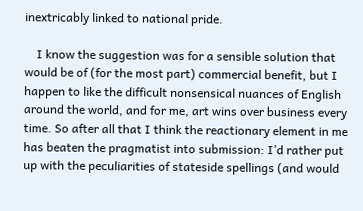inextricably linked to national pride.

    I know the suggestion was for a sensible solution that would be of (for the most part) commercial benefit, but I happen to like the difficult nonsensical nuances of English around the world, and for me, art wins over business every time. So after all that I think the reactionary element in me has beaten the pragmatist into submission: I’d rather put up with the peculiarities of stateside spellings (and would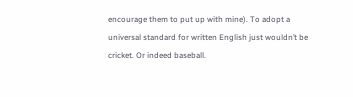encourage them to put up with mine). To adopt a universal standard for written English just wouldn’t be cricket. Or indeed baseball.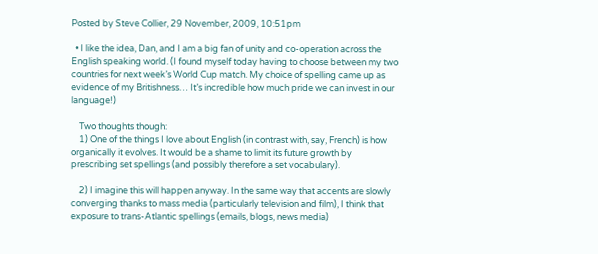Posted by Steve Collier, 29 November, 2009, 10:51pm

  • I like the idea, Dan, and I am a big fan of unity and co-operation across the English speaking world. (I found myself today having to choose between my two countries for next week’s World Cup match. My choice of spelling came up as evidence of my Britishness… It’s incredible how much pride we can invest in our language!)

    Two thoughts though:
    1) One of the things I love about English (in contrast with, say, French) is how organically it evolves. It would be a shame to limit its future growth by prescribing set spellings (and possibly therefore a set vocabulary).

    2) I imagine this will happen anyway. In the same way that accents are slowly converging thanks to mass media (particularly television and film), I think that exposure to trans-Atlantic spellings (emails, blogs, news media)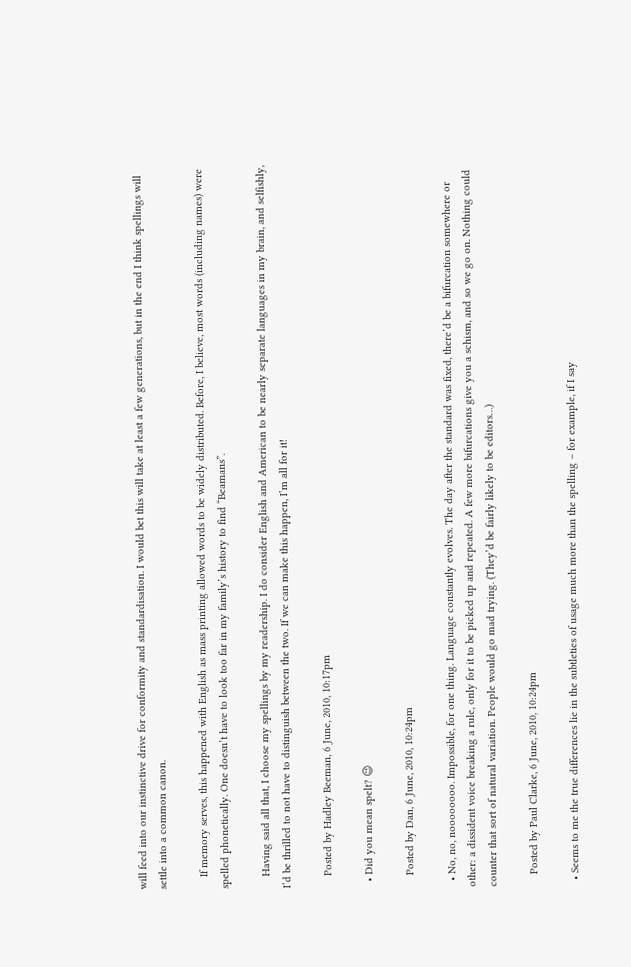will feed into our instinctive drive for conformity and standardisation. I would bet this will take at least a few generations, but in the end I think spellings will settle into a common canon.

    If memory serves, this happened with English as mass printing allowed words to be widely distributed. Before, I believe, most words (including names) were spelled phonetically. One doesn’t have to look too far in my family’s history to find “Beamans”.

    Having said all that, I choose my spellings by my readership. I do consider English and American to be nearly separate languages in my brain, and selfishly, I’d be thrilled to not have to distinguish between the two. If we can make this happen, I’m all for it!

    Posted by Hadley Beeman, 6 June, 2010, 10:17pm

  • Did you mean spelt? 😉

    Posted by Dan, 6 June, 2010, 10:24pm

  • No, no, noooooooo. Impossible, for one thing. Language constantly evolves. The day after the standard was fixed, there’d be a bifurcation somewhere or other: a dissident voice breaking a rule, only for it to be picked up and repeated. A few more bifurcations give you a schism, and so we go on. Nothing could counter that sort of natural variation. People would go mad trying. (They’d be fairly likely to be editors…)

    Posted by Paul Clarke, 6 June, 2010, 10:24pm

  • Seems to me the true differences lie in the subtleties of usage much more than the spelling – for example, if I say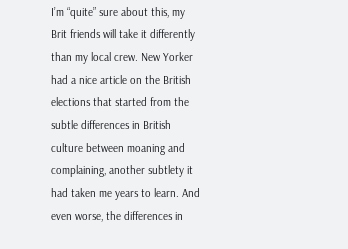I’m “quite” sure about this, my Brit friends will take it differently than my local crew. New Yorker had a nice article on the British elections that started from the subtle differences in British culture between moaning and complaining, another subtlety it had taken me years to learn. And even worse, the differences in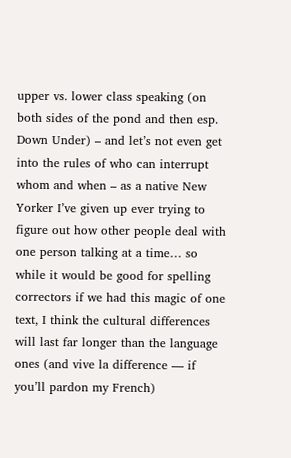upper vs. lower class speaking (on both sides of the pond and then esp. Down Under) – and let’s not even get into the rules of who can interrupt whom and when – as a native New Yorker I’ve given up ever trying to figure out how other people deal with one person talking at a time… so while it would be good for spelling correctors if we had this magic of one text, I think the cultural differences will last far longer than the language ones (and vive la difference — if you’ll pardon my French)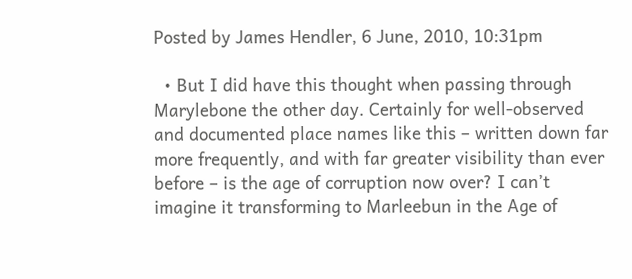Posted by James Hendler, 6 June, 2010, 10:31pm

  • But I did have this thought when passing through Marylebone the other day. Certainly for well-observed and documented place names like this – written down far more frequently, and with far greater visibility than ever before – is the age of corruption now over? I can’t imagine it transforming to Marleebun in the Age of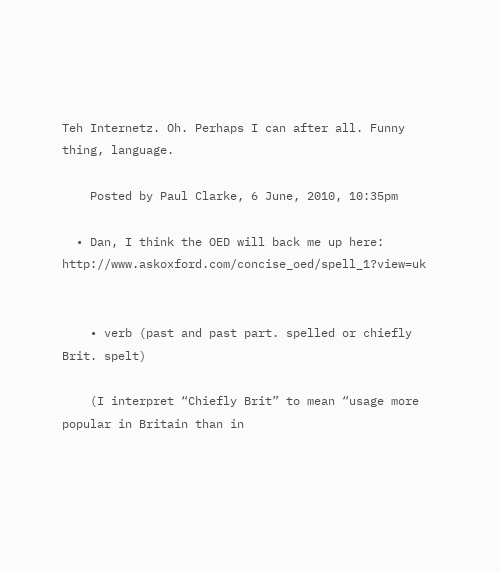Teh Internetz. Oh. Perhaps I can after all. Funny thing, language.

    Posted by Paul Clarke, 6 June, 2010, 10:35pm

  • Dan, I think the OED will back me up here: http://www.askoxford.com/concise_oed/spell_1?view=uk


    • verb (past and past part. spelled or chiefly Brit. spelt)

    (I interpret “Chiefly Brit” to mean “usage more popular in Britain than in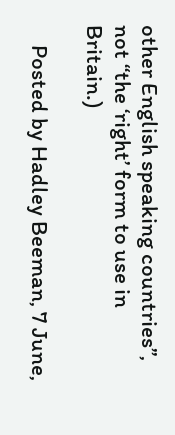other English speaking countries”, not “the ‘right’ form to use in Britain.)

    Posted by Hadley Beeman, 7 June,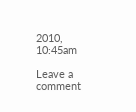2010, 10:45am

Leave a comment